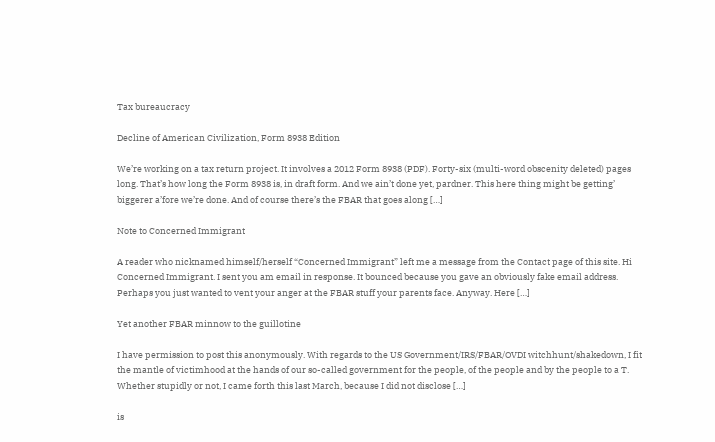Tax bureaucracy

Decline of American Civilization, Form 8938 Edition

We’re working on a tax return project. It involves a 2012 Form 8938 (PDF). Forty-six (multi-word obscenity deleted) pages long. That’s how long the Form 8938 is, in draft form. And we ain’t done yet, pardner. This here thing might be getting’ biggerer a’fore we’re done. And of course there’s the FBAR that goes along […]

Note to Concerned Immigrant

A reader who nicknamed himself/herself “Concerned Immigrant” left me a message from the Contact page of this site. Hi Concerned Immigrant. I sent you am email in response. It bounced because you gave an obviously fake email address. Perhaps you just wanted to vent your anger at the FBAR stuff your parents face. Anyway. Here […]

Yet another FBAR minnow to the guillotine

I have permission to post this anonymously. With regards to the US Government/IRS/FBAR/OVDI witchhunt/shakedown, I fit the mantle of victimhood at the hands of our so-called government for the people, of the people and by the people to a T. Whether stupidly or not, I came forth this last March, because I did not disclose […]

is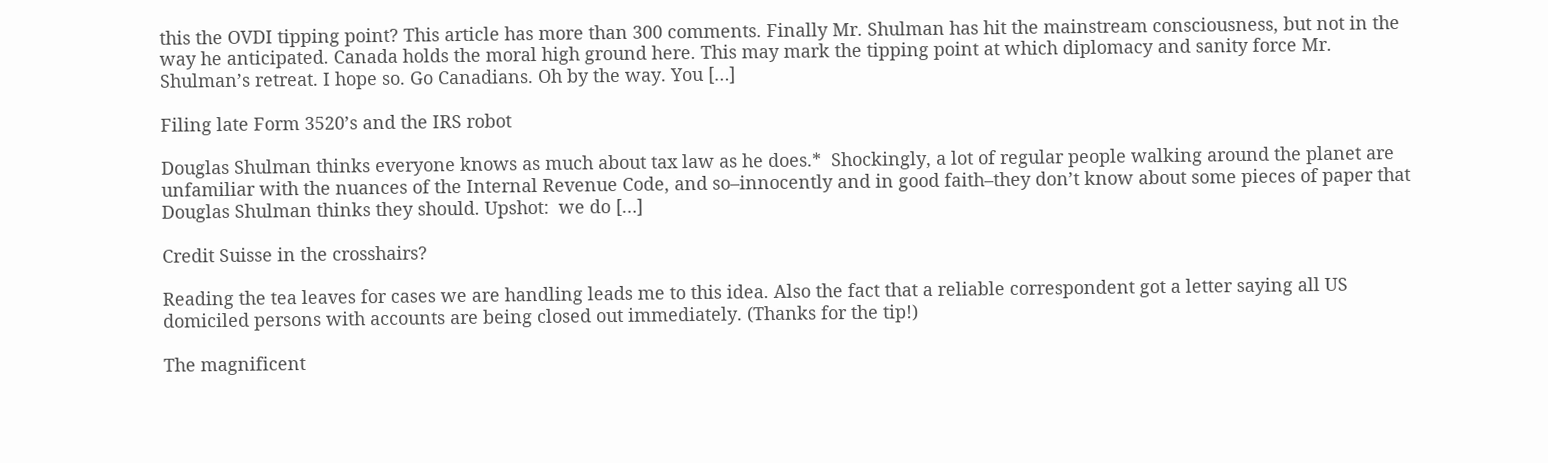this the OVDI tipping point? This article has more than 300 comments. Finally Mr. Shulman has hit the mainstream consciousness, but not in the way he anticipated. Canada holds the moral high ground here. This may mark the tipping point at which diplomacy and sanity force Mr. Shulman’s retreat. I hope so. Go Canadians. Oh by the way. You […]

Filing late Form 3520’s and the IRS robot

Douglas Shulman thinks everyone knows as much about tax law as he does.*  Shockingly, a lot of regular people walking around the planet are unfamiliar with the nuances of the Internal Revenue Code, and so–innocently and in good faith–they don’t know about some pieces of paper that Douglas Shulman thinks they should. Upshot:  we do […]

Credit Suisse in the crosshairs?

Reading the tea leaves for cases we are handling leads me to this idea. Also the fact that a reliable correspondent got a letter saying all US domiciled persons with accounts are being closed out immediately. (Thanks for the tip!)

The magnificent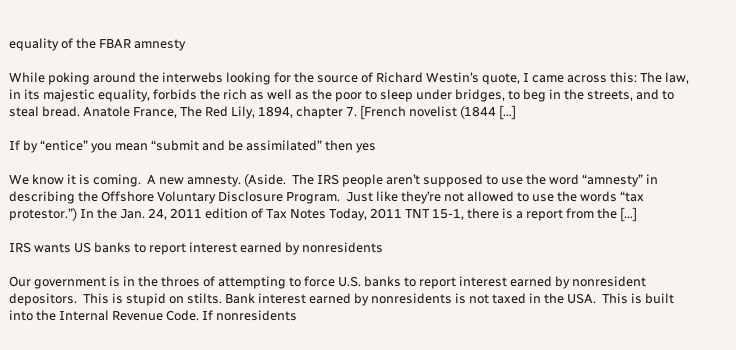equality of the FBAR amnesty

While poking around the interwebs looking for the source of Richard Westin’s quote, I came across this: The law, in its majestic equality, forbids the rich as well as the poor to sleep under bridges, to beg in the streets, and to steal bread. Anatole France, The Red Lily, 1894, chapter 7. [French novelist (1844 […]

If by “entice” you mean “submit and be assimilated” then yes

We know it is coming.  A new amnesty. (Aside.  The IRS people aren’t supposed to use the word “amnesty” in describing the Offshore Voluntary Disclosure Program.  Just like they’re not allowed to use the words “tax protestor.”) In the Jan. 24, 2011 edition of Tax Notes Today, 2011 TNT 15-1, there is a report from the […]

IRS wants US banks to report interest earned by nonresidents

Our government is in the throes of attempting to force U.S. banks to report interest earned by nonresident depositors.  This is stupid on stilts. Bank interest earned by nonresidents is not taxed in the USA.  This is built into the Internal Revenue Code. If nonresidents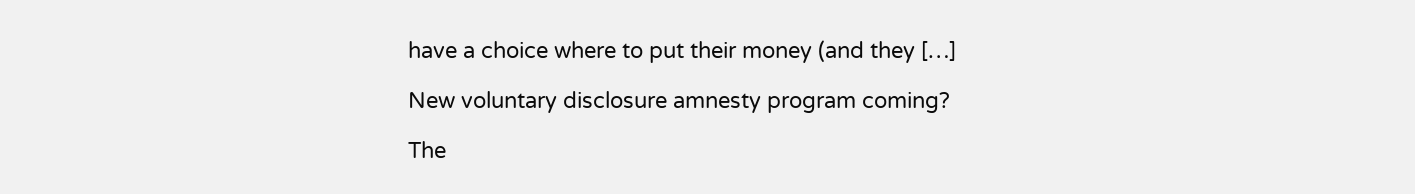have a choice where to put their money (and they […]

New voluntary disclosure amnesty program coming?

The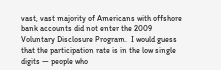vast, vast majority of Americans with offshore bank accounts did not enter the 2009 Voluntary Disclosure Program.  I would guess that the participation rate is in the low single digits — people who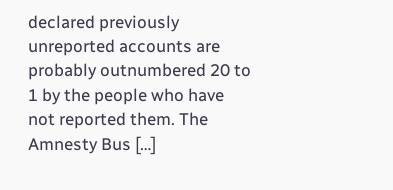declared previously unreported accounts are probably outnumbered 20 to 1 by the people who have not reported them. The Amnesty Bus […]